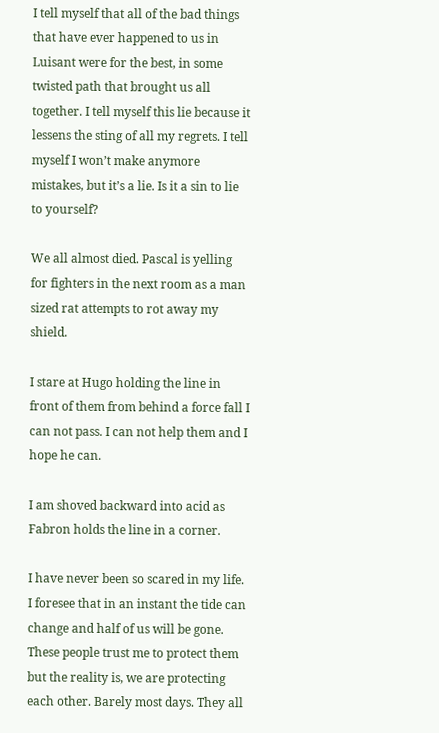I tell myself that all of the bad things that have ever happened to us in Luisant were for the best, in some twisted path that brought us all together. I tell myself this lie because it lessens the sting of all my regrets. I tell myself I won’t make anymore mistakes, but it’s a lie. Is it a sin to lie to yourself?

We all almost died. Pascal is yelling for fighters in the next room as a man sized rat attempts to rot away my shield.

I stare at Hugo holding the line in front of them from behind a force fall I can not pass. I can not help them and I hope he can.

I am shoved backward into acid as Fabron holds the line in a corner.

I have never been so scared in my life. I foresee that in an instant the tide can change and half of us will be gone. These people trust me to protect them but the reality is, we are protecting each other. Barely most days. They all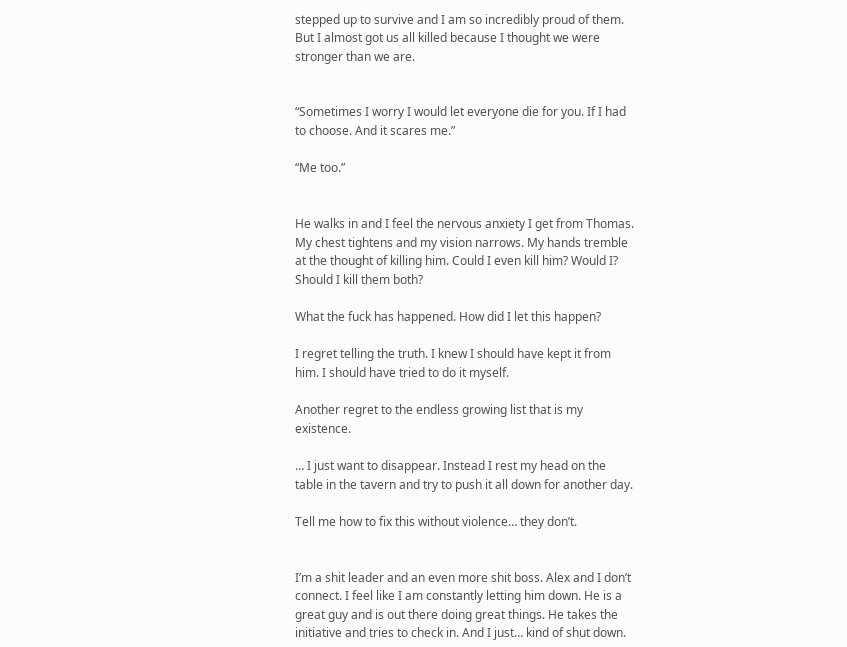stepped up to survive and I am so incredibly proud of them. But I almost got us all killed because I thought we were stronger than we are.


“Sometimes I worry I would let everyone die for you. If I had to choose. And it scares me.”

“Me too.”


He walks in and I feel the nervous anxiety I get from Thomas. My chest tightens and my vision narrows. My hands tremble at the thought of killing him. Could I even kill him? Would I? Should I kill them both?

What the fuck has happened. How did I let this happen?

I regret telling the truth. I knew I should have kept it from him. I should have tried to do it myself.

Another regret to the endless growing list that is my existence.

… I just want to disappear. Instead I rest my head on the table in the tavern and try to push it all down for another day.

Tell me how to fix this without violence… they don’t.


I’m a shit leader and an even more shit boss. Alex and I don’t connect. I feel like I am constantly letting him down. He is a great guy and is out there doing great things. He takes the initiative and tries to check in. And I just… kind of shut down.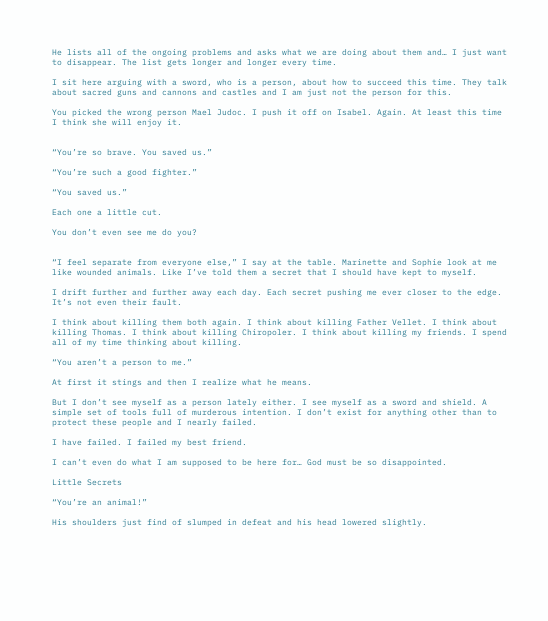He lists all of the ongoing problems and asks what we are doing about them and… I just want to disappear. The list gets longer and longer every time.

I sit here arguing with a sword, who is a person, about how to succeed this time. They talk about sacred guns and cannons and castles and I am just not the person for this.

You picked the wrong person Mael Judoc. I push it off on Isabel. Again. At least this time I think she will enjoy it.


“You’re so brave. You saved us.”

“You’re such a good fighter.”

“You saved us.”

Each one a little cut.

You don’t even see me do you?


“I feel separate from everyone else,” I say at the table. Marinette and Sophie look at me like wounded animals. Like I’ve told them a secret that I should have kept to myself.

I drift further and further away each day. Each secret pushing me ever closer to the edge. It’s not even their fault.

I think about killing them both again. I think about killing Father Vellet. I think about killing Thomas. I think about killing Chiropoler. I think about killing my friends. I spend all of my time thinking about killing.

“You aren’t a person to me.”

At first it stings and then I realize what he means.

But I don’t see myself as a person lately either. I see myself as a sword and shield. A simple set of tools full of murderous intention. I don’t exist for anything other than to protect these people and I nearly failed.

I have failed. I failed my best friend.

I can’t even do what I am supposed to be here for… God must be so disappointed.

Little Secrets

“You’re an animal!”

His shoulders just find of slumped in defeat and his head lowered slightly.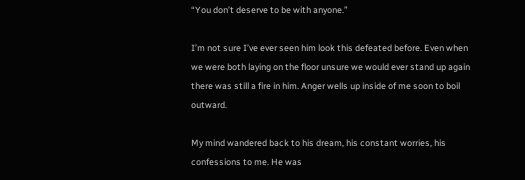“You don’t deserve to be with anyone.”

I’m not sure I’ve ever seen him look this defeated before. Even when we were both laying on the floor unsure we would ever stand up again there was still a fire in him. Anger wells up inside of me soon to boil outward.

My mind wandered back to his dream, his constant worries, his confessions to me. He was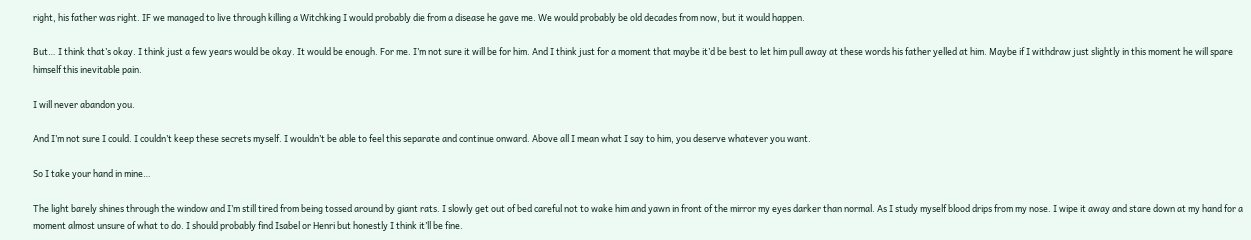right, his father was right. IF we managed to live through killing a Witchking I would probably die from a disease he gave me. We would probably be old decades from now, but it would happen.

But… I think that’s okay. I think just a few years would be okay. It would be enough. For me. I’m not sure it will be for him. And I think just for a moment that maybe it’d be best to let him pull away at these words his father yelled at him. Maybe if I withdraw just slightly in this moment he will spare himself this inevitable pain.

I will never abandon you.

And I’m not sure I could. I couldn’t keep these secrets myself. I wouldn’t be able to feel this separate and continue onward. Above all I mean what I say to him, you deserve whatever you want.

So I take your hand in mine…

The light barely shines through the window and I’m still tired from being tossed around by giant rats. I slowly get out of bed careful not to wake him and yawn in front of the mirror my eyes darker than normal. As I study myself blood drips from my nose. I wipe it away and stare down at my hand for a moment almost unsure of what to do. I should probably find Isabel or Henri but honestly I think it’ll be fine.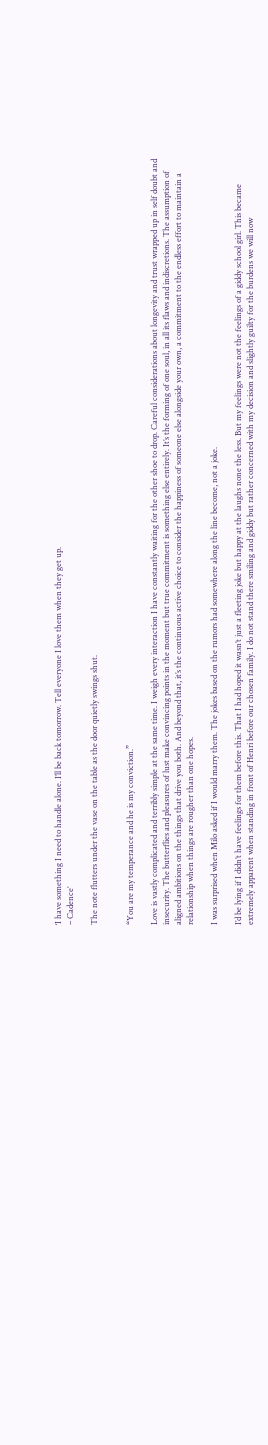‘I have something I need to handle alone. I’ll be back tomorrow. Tell everyone I love them when they get up.
– Cadence’

The note flutters under the vase on the table as the door quietly swings shut.


“You are my temperance and he is my conviction.”

Love is vastly complicated and terribly simple at the same time. I weigh every interaction I have constantly waiting for the other shoe to drop. Careful considerations about longevity and trust wrapped up in self doubt and insecurity. The butterflies and pleasures of lust make convincing points in the moment but true commitment is something else entirely. It’s the forming of one soul, in all its flaws and indiscretions. The assumption of aligned ambitions on the things that drive you both. And beyond that, it’s the continuous active choice to consider the happiness of someone else alongside your own, a commitment to the endless effort to maintain a relationship when things are rougher than one hopes.

I was surprised when Milo asked if I would marry them. The jokes based on the rumors had somewhere along the line become, not a joke.

I’d be lying if I didn’t have feelings for them before this. That I had hoped it wasn’t just a fleeting joke but happy at the laughs none the less. But my feelings were not the feelings of a giddy school girl. This became extremely apparent when standing in front of Henri before our chosen family. I do not stand there smiling and giddy but rather concerned with my decision and slightly guilty for the burdens we will now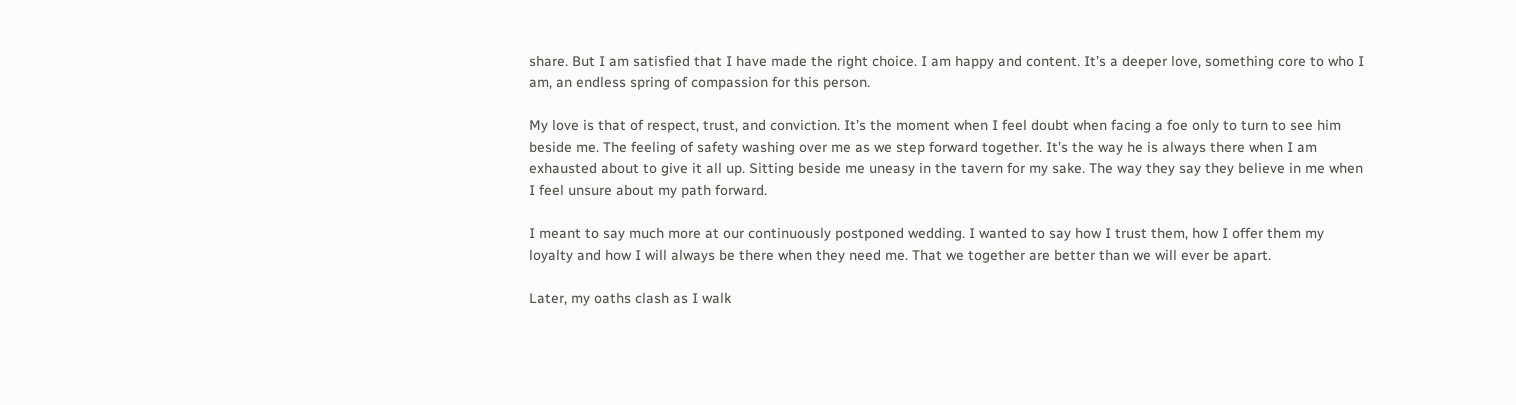share. But I am satisfied that I have made the right choice. I am happy and content. It’s a deeper love, something core to who I am, an endless spring of compassion for this person.

My love is that of respect, trust, and conviction. It’s the moment when I feel doubt when facing a foe only to turn to see him beside me. The feeling of safety washing over me as we step forward together. It’s the way he is always there when I am exhausted about to give it all up. Sitting beside me uneasy in the tavern for my sake. The way they say they believe in me when I feel unsure about my path forward.

I meant to say much more at our continuously postponed wedding. I wanted to say how I trust them, how I offer them my loyalty and how I will always be there when they need me. That we together are better than we will ever be apart.

Later, my oaths clash as I walk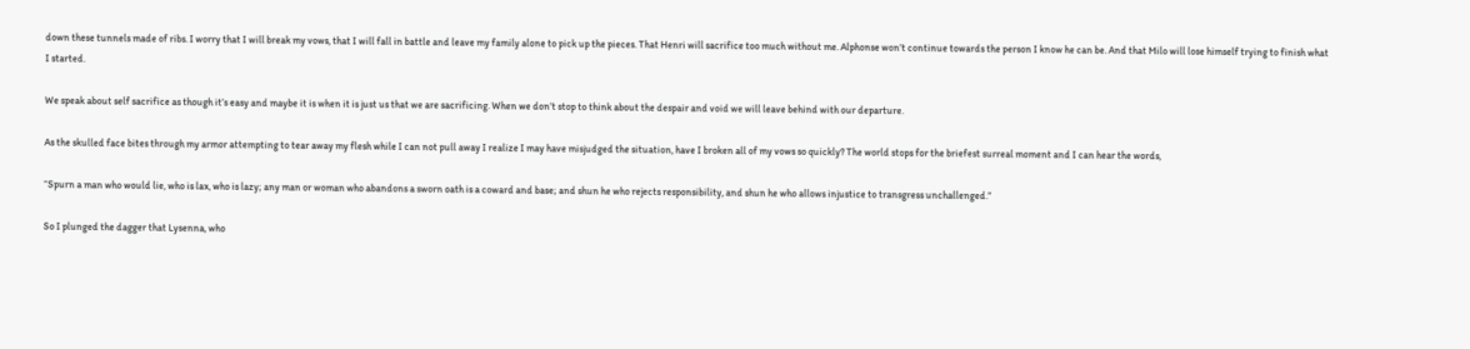down these tunnels made of ribs. I worry that I will break my vows, that I will fall in battle and leave my family alone to pick up the pieces. That Henri will sacrifice too much without me. Alphonse won’t continue towards the person I know he can be. And that Milo will lose himself trying to finish what I started.

We speak about self sacrifice as though it’s easy and maybe it is when it is just us that we are sacrificing. When we don’t stop to think about the despair and void we will leave behind with our departure.

As the skulled face bites through my armor attempting to tear away my flesh while I can not pull away I realize I may have misjudged the situation, have I broken all of my vows so quickly? The world stops for the briefest surreal moment and I can hear the words,

“Spurn a man who would lie, who is lax, who is lazy; any man or woman who abandons a sworn oath is a coward and base; and shun he who rejects responsibility, and shun he who allows injustice to transgress unchallenged.”

So I plunged the dagger that Lysenna, who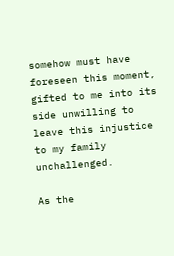somehow must have foreseen this moment, gifted to me into its side unwilling to leave this injustice to my family unchallenged.

As the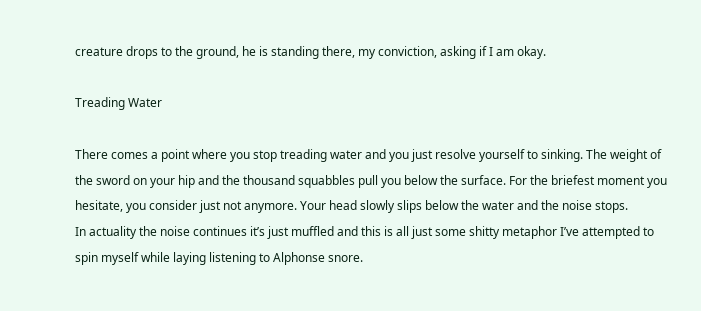creature drops to the ground, he is standing there, my conviction, asking if I am okay.

Treading Water

There comes a point where you stop treading water and you just resolve yourself to sinking. The weight of the sword on your hip and the thousand squabbles pull you below the surface. For the briefest moment you hesitate, you consider just not anymore. Your head slowly slips below the water and the noise stops.
In actuality the noise continues it’s just muffled and this is all just some shitty metaphor I’ve attempted to spin myself while laying listening to Alphonse snore.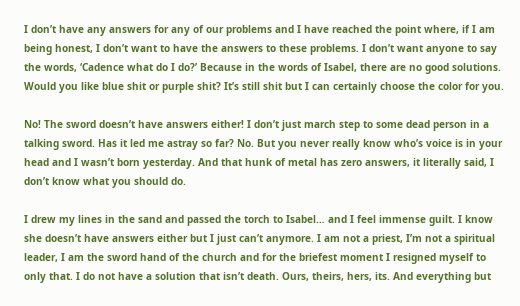I don’t have any answers for any of our problems and I have reached the point where, if I am being honest, I don’t want to have the answers to these problems. I don’t want anyone to say the words, ‘Cadence what do I do?’ Because in the words of Isabel, there are no good solutions. Would you like blue shit or purple shit? It’s still shit but I can certainly choose the color for you.

No! The sword doesn’t have answers either! I don’t just march step to some dead person in a talking sword. Has it led me astray so far? No. But you never really know who’s voice is in your head and I wasn’t born yesterday. And that hunk of metal has zero answers, it literally said, I don’t know what you should do.

I drew my lines in the sand and passed the torch to Isabel… and I feel immense guilt. I know she doesn’t have answers either but I just can’t anymore. I am not a priest, I’m not a spiritual leader, I am the sword hand of the church and for the briefest moment I resigned myself to only that. I do not have a solution that isn’t death. Ours, theirs, hers, its. And everything but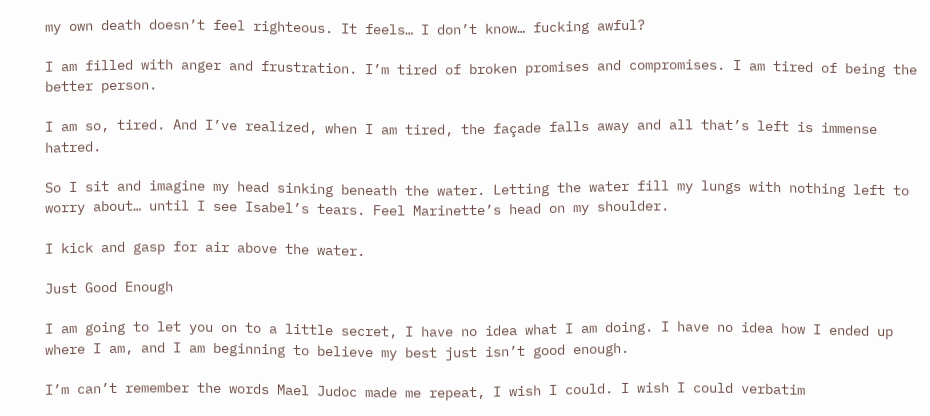my own death doesn’t feel righteous. It feels… I don’t know… fucking awful?

I am filled with anger and frustration. I’m tired of broken promises and compromises. I am tired of being the better person.

I am so, tired. And I’ve realized, when I am tired, the façade falls away and all that’s left is immense hatred.

So I sit and imagine my head sinking beneath the water. Letting the water fill my lungs with nothing left to worry about… until I see Isabel’s tears. Feel Marinette’s head on my shoulder.

I kick and gasp for air above the water.

Just Good Enough

I am going to let you on to a little secret, I have no idea what I am doing. I have no idea how I ended up where I am, and I am beginning to believe my best just isn’t good enough.

I’m can’t remember the words Mael Judoc made me repeat, I wish I could. I wish I could verbatim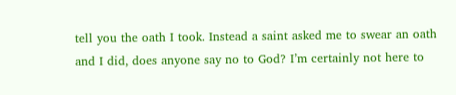tell you the oath I took. Instead a saint asked me to swear an oath and I did, does anyone say no to God? I’m certainly not here to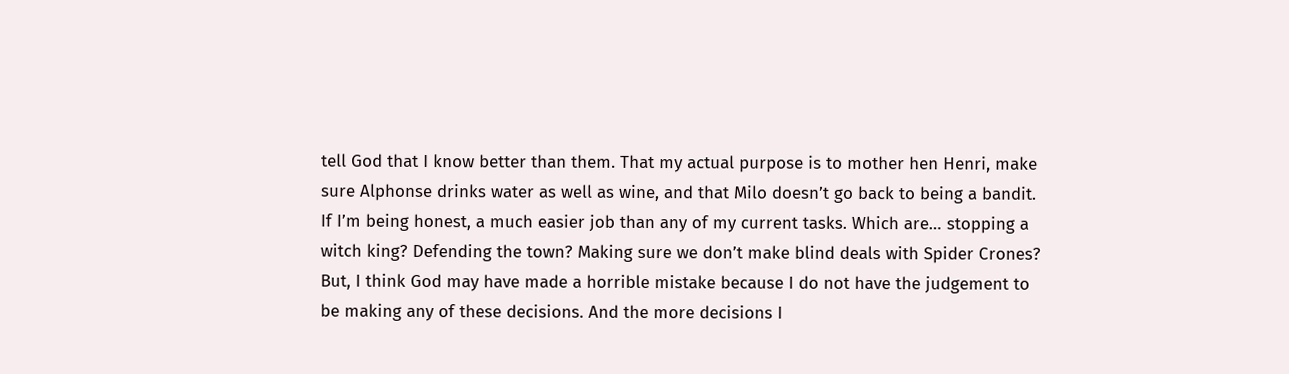tell God that I know better than them. That my actual purpose is to mother hen Henri, make sure Alphonse drinks water as well as wine, and that Milo doesn’t go back to being a bandit. If I’m being honest, a much easier job than any of my current tasks. Which are… stopping a witch king? Defending the town? Making sure we don’t make blind deals with Spider Crones? But, I think God may have made a horrible mistake because I do not have the judgement to be making any of these decisions. And the more decisions I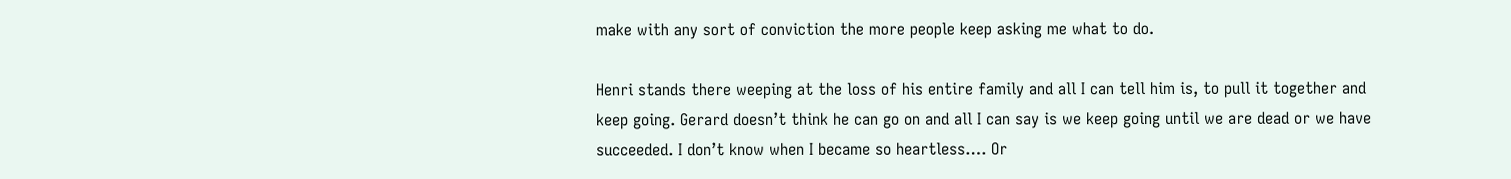make with any sort of conviction the more people keep asking me what to do.

Henri stands there weeping at the loss of his entire family and all I can tell him is, to pull it together and keep going. Gerard doesn’t think he can go on and all I can say is we keep going until we are dead or we have succeeded. I don’t know when I became so heartless…. Or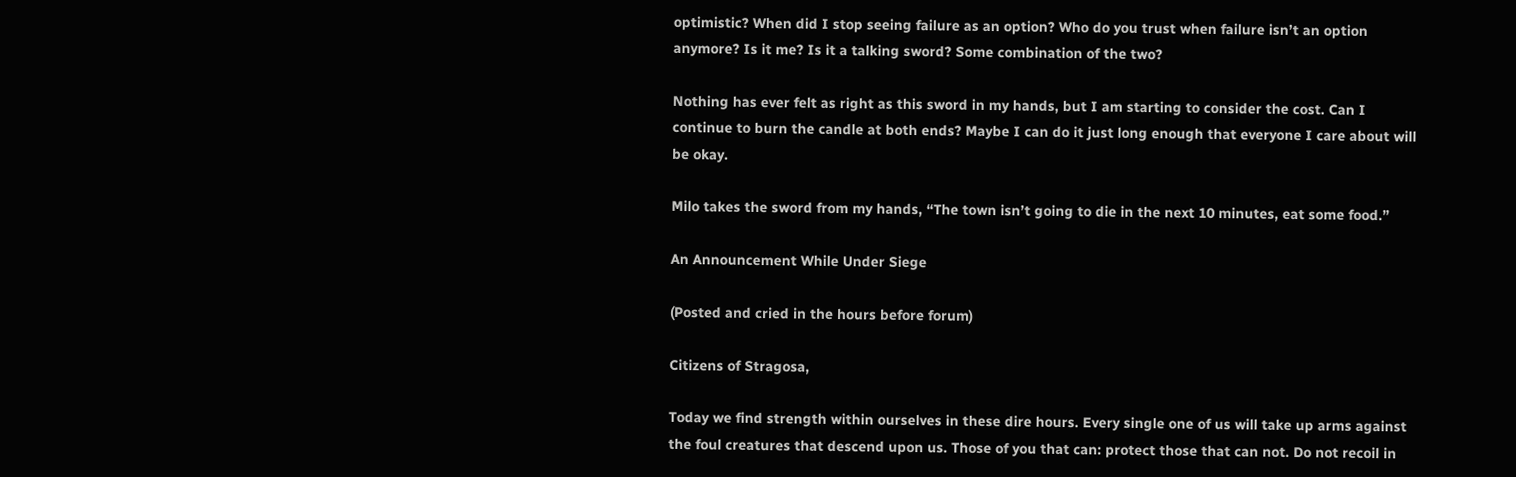optimistic? When did I stop seeing failure as an option? Who do you trust when failure isn’t an option anymore? Is it me? Is it a talking sword? Some combination of the two?

Nothing has ever felt as right as this sword in my hands, but I am starting to consider the cost. Can I continue to burn the candle at both ends? Maybe I can do it just long enough that everyone I care about will be okay.

Milo takes the sword from my hands, “The town isn’t going to die in the next 10 minutes, eat some food.”

An Announcement While Under Siege

(Posted and cried in the hours before forum)

Citizens of Stragosa,

Today we find strength within ourselves in these dire hours. Every single one of us will take up arms against the foul creatures that descend upon us. Those of you that can: protect those that can not. Do not recoil in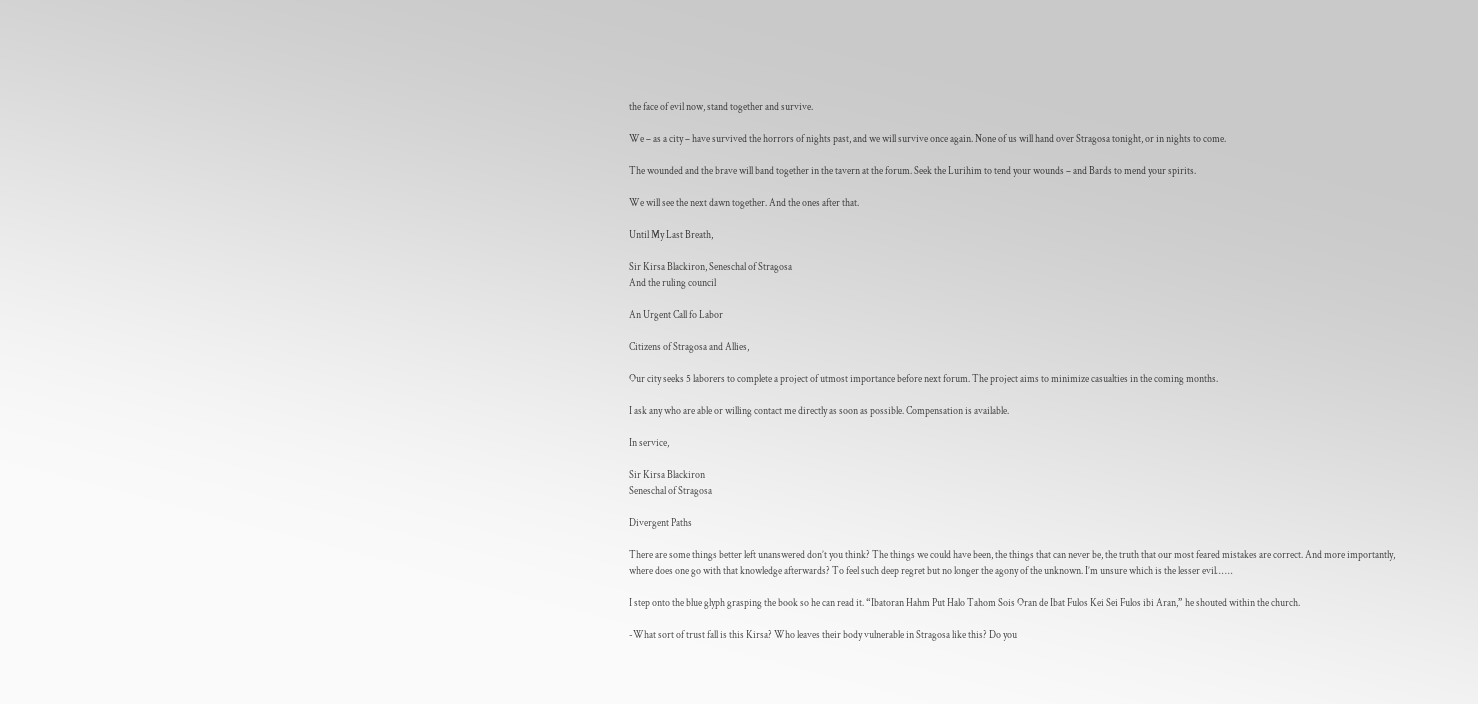the face of evil now, stand together and survive.

We – as a city – have survived the horrors of nights past, and we will survive once again. None of us will hand over Stragosa tonight, or in nights to come.

The wounded and the brave will band together in the tavern at the forum. Seek the Lurihim to tend your wounds – and Bards to mend your spirits.

We will see the next dawn together. And the ones after that.

Until My Last Breath,

Sir Kirsa Blackiron, Seneschal of Stragosa
And the ruling council

An Urgent Call fo Labor

Citizens of Stragosa and Allies,

Our city seeks 5 laborers to complete a project of utmost importance before next forum. The project aims to minimize casualties in the coming months.

I ask any who are able or willing contact me directly as soon as possible. Compensation is available.

In service,

Sir Kirsa Blackiron
Seneschal of Stragosa

Divergent Paths

There are some things better left unanswered don’t you think? The things we could have been, the things that can never be, the truth that our most feared mistakes are correct. And more importantly, where does one go with that knowledge afterwards? To feel such deep regret but no longer the agony of the unknown. I’m unsure which is the lesser evil… …

I step onto the blue glyph grasping the book so he can read it. “Ibatoran Hahm Put Halo Tahom Sois Oran de Ibat Fulos Kei Sei Fulos ibi Aran,” he shouted within the church.

-What sort of trust fall is this Kirsa? Who leaves their body vulnerable in Stragosa like this? Do you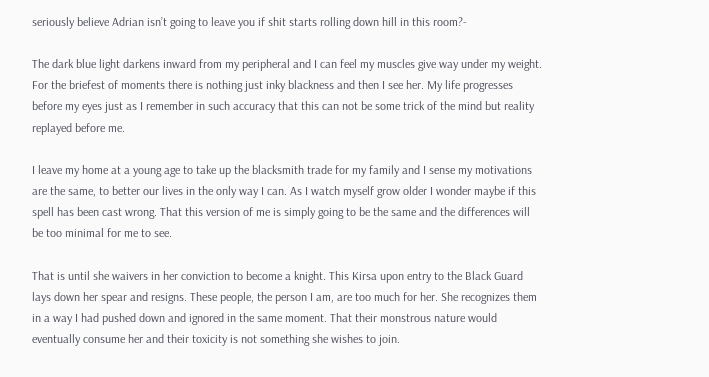seriously believe Adrian isn’t going to leave you if shit starts rolling down hill in this room?-

The dark blue light darkens inward from my peripheral and I can feel my muscles give way under my weight. For the briefest of moments there is nothing just inky blackness and then I see her. My life progresses before my eyes just as I remember in such accuracy that this can not be some trick of the mind but reality replayed before me.

I leave my home at a young age to take up the blacksmith trade for my family and I sense my motivations are the same, to better our lives in the only way I can. As I watch myself grow older I wonder maybe if this spell has been cast wrong. That this version of me is simply going to be the same and the differences will be too minimal for me to see.

That is until she waivers in her conviction to become a knight. This Kirsa upon entry to the Black Guard lays down her spear and resigns. These people, the person I am, are too much for her. She recognizes them in a way I had pushed down and ignored in the same moment. That their monstrous nature would eventually consume her and their toxicity is not something she wishes to join.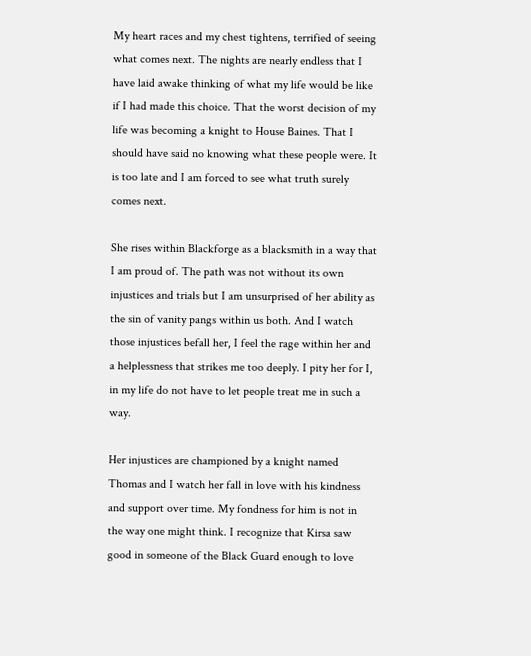My heart races and my chest tightens, terrified of seeing what comes next. The nights are nearly endless that I have laid awake thinking of what my life would be like if I had made this choice. That the worst decision of my life was becoming a knight to House Baines. That I should have said no knowing what these people were. It is too late and I am forced to see what truth surely comes next.

She rises within Blackforge as a blacksmith in a way that I am proud of. The path was not without its own injustices and trials but I am unsurprised of her ability as the sin of vanity pangs within us both. And I watch those injustices befall her, I feel the rage within her and a helplessness that strikes me too deeply. I pity her for I, in my life do not have to let people treat me in such a way.

Her injustices are championed by a knight named Thomas and I watch her fall in love with his kindness and support over time. My fondness for him is not in the way one might think. I recognize that Kirsa saw good in someone of the Black Guard enough to love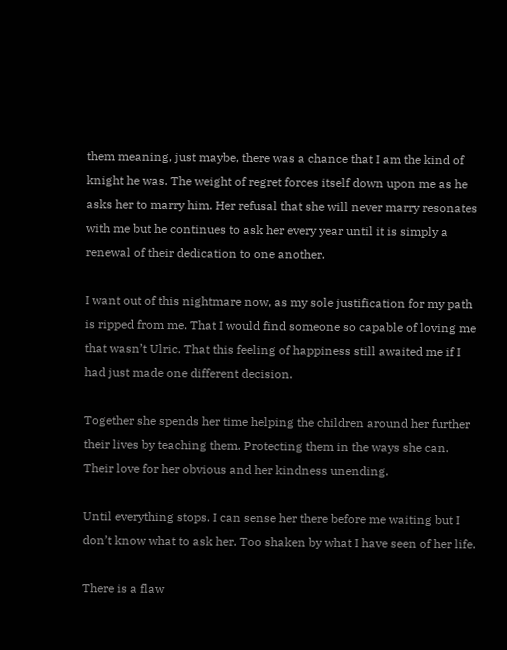them meaning, just maybe, there was a chance that I am the kind of knight he was. The weight of regret forces itself down upon me as he asks her to marry him. Her refusal that she will never marry resonates with me but he continues to ask her every year until it is simply a renewal of their dedication to one another.

I want out of this nightmare now, as my sole justification for my path is ripped from me. That I would find someone so capable of loving me that wasn’t Ulric. That this feeling of happiness still awaited me if I had just made one different decision.

Together she spends her time helping the children around her further their lives by teaching them. Protecting them in the ways she can. Their love for her obvious and her kindness unending.

Until everything stops. I can sense her there before me waiting but I don’t know what to ask her. Too shaken by what I have seen of her life.

There is a flaw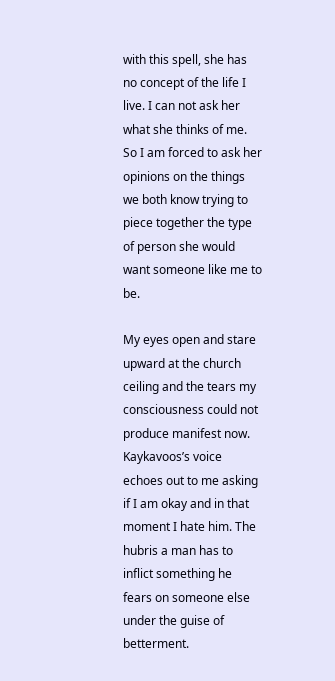with this spell, she has no concept of the life I live. I can not ask her what she thinks of me. So I am forced to ask her opinions on the things we both know trying to piece together the type of person she would want someone like me to be.

My eyes open and stare upward at the church ceiling and the tears my consciousness could not produce manifest now. Kaykavoos’s voice echoes out to me asking if I am okay and in that moment I hate him. The hubris a man has to inflict something he fears on someone else under the guise of betterment.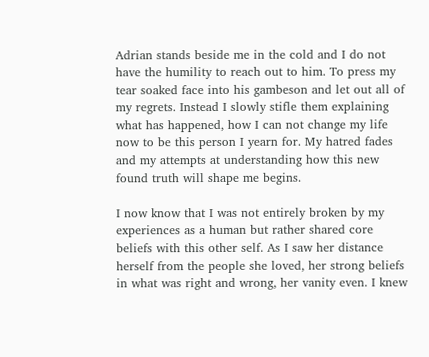Adrian stands beside me in the cold and I do not have the humility to reach out to him. To press my tear soaked face into his gambeson and let out all of my regrets. Instead I slowly stifle them explaining what has happened, how I can not change my life now to be this person I yearn for. My hatred fades and my attempts at understanding how this new found truth will shape me begins.

I now know that I was not entirely broken by my experiences as a human but rather shared core beliefs with this other self. As I saw her distance herself from the people she loved, her strong beliefs in what was right and wrong, her vanity even. I knew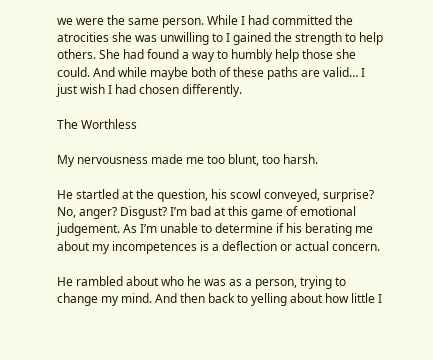we were the same person. While I had committed the atrocities she was unwilling to I gained the strength to help others. She had found a way to humbly help those she could. And while maybe both of these paths are valid… I just wish I had chosen differently.

The Worthless

My nervousness made me too blunt, too harsh.

He startled at the question, his scowl conveyed, surprise? No, anger? Disgust? I’m bad at this game of emotional judgement. As I’m unable to determine if his berating me about my incompetences is a deflection or actual concern.

He rambled about who he was as a person, trying to change my mind. And then back to yelling about how little I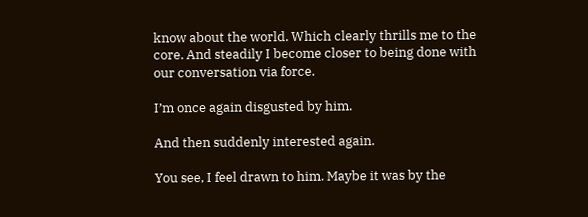know about the world. Which clearly thrills me to the core. And steadily I become closer to being done with our conversation via force.

I’m once again disgusted by him.

And then suddenly interested again.

You see, I feel drawn to him. Maybe it was by the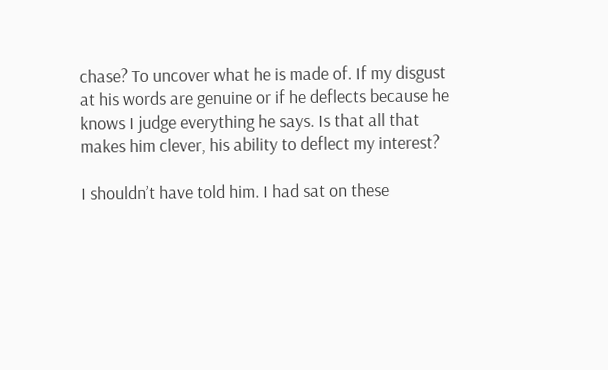chase? To uncover what he is made of. If my disgust at his words are genuine or if he deflects because he knows I judge everything he says. Is that all that makes him clever, his ability to deflect my interest?

I shouldn’t have told him. I had sat on these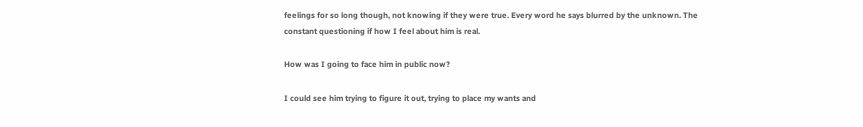feelings for so long though, not knowing if they were true. Every word he says blurred by the unknown. The constant questioning if how I feel about him is real.

How was I going to face him in public now?

I could see him trying to figure it out, trying to place my wants and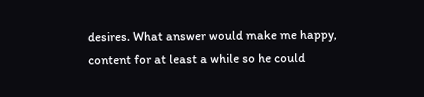desires. What answer would make me happy, content for at least a while so he could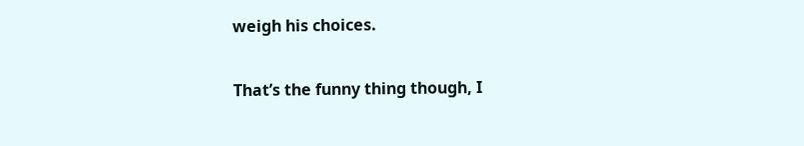weigh his choices.

That’s the funny thing though, I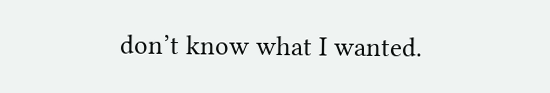don’t know what I wanted.